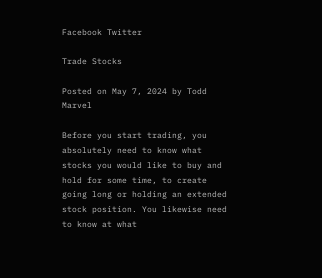Facebook Twitter

Trade Stocks

Posted on May 7, 2024 by Todd Marvel

Before you start trading, you absolutely need to know what stocks you would like to buy and hold for some time, to create going long or holding an extended stock position. You likewise need to know at what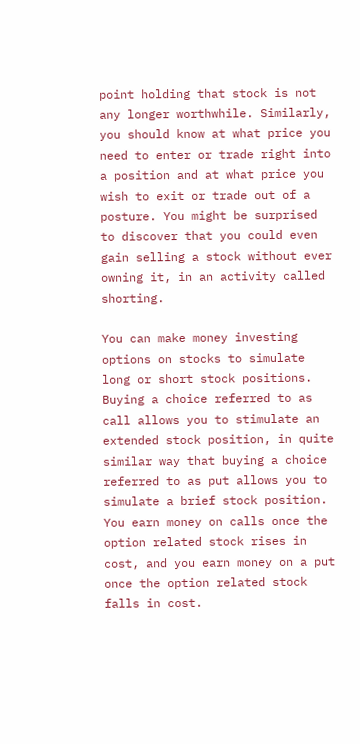point holding that stock is not any longer worthwhile. Similarly, you should know at what price you need to enter or trade right into a position and at what price you wish to exit or trade out of a posture. You might be surprised to discover that you could even gain selling a stock without ever owning it, in an activity called shorting.

You can make money investing options on stocks to simulate long or short stock positions. Buying a choice referred to as call allows you to stimulate an extended stock position, in quite similar way that buying a choice referred to as put allows you to simulate a brief stock position. You earn money on calls once the option related stock rises in cost, and you earn money on a put once the option related stock falls in cost.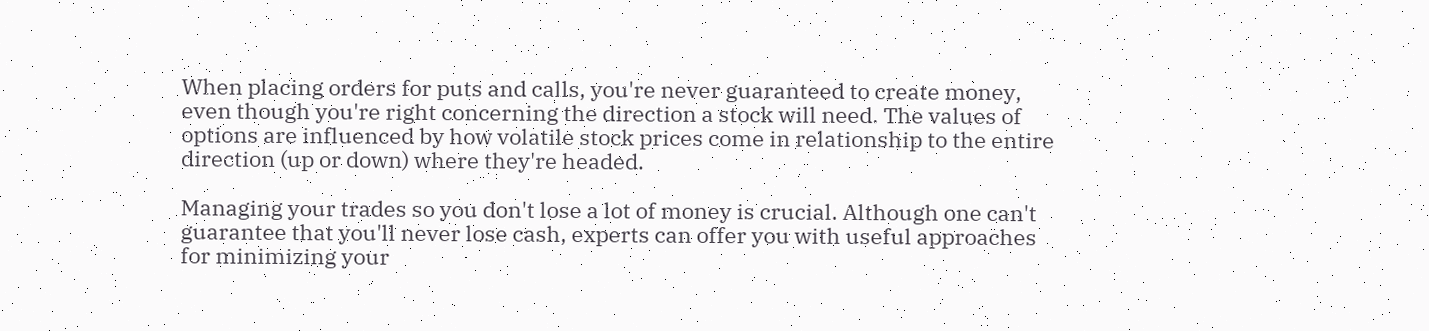When placing orders for puts and calls, you're never guaranteed to create money, even though you're right concerning the direction a stock will need. The values of options are influenced by how volatile stock prices come in relationship to the entire direction (up or down) where they're headed.

Managing your trades so you don't lose a lot of money is crucial. Although one can't guarantee that you'll never lose cash, experts can offer you with useful approaches for minimizing your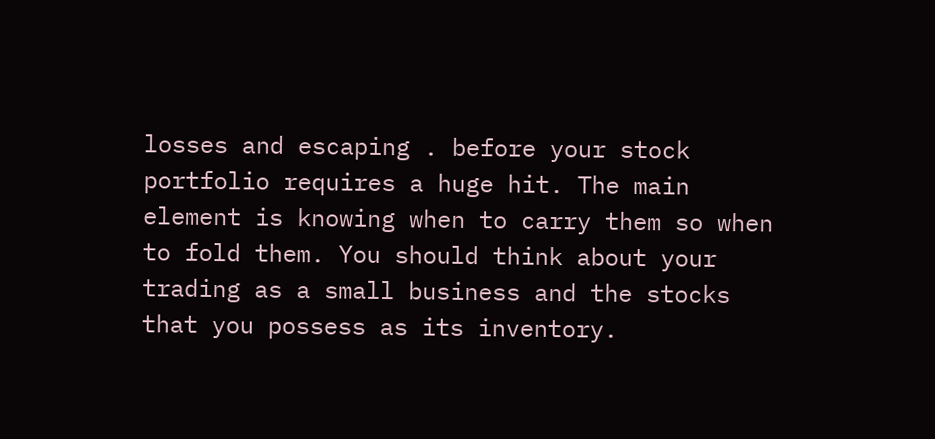losses and escaping . before your stock portfolio requires a huge hit. The main element is knowing when to carry them so when to fold them. You should think about your trading as a small business and the stocks that you possess as its inventory.